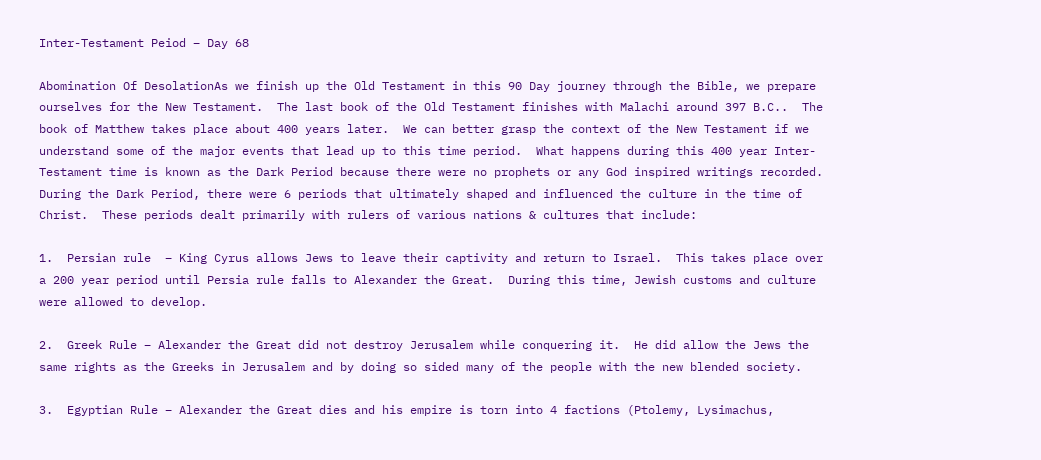Inter-Testament Peiod – Day 68

Abomination Of DesolationAs we finish up the Old Testament in this 90 Day journey through the Bible, we prepare ourselves for the New Testament.  The last book of the Old Testament finishes with Malachi around 397 B.C..  The book of Matthew takes place about 400 years later.  We can better grasp the context of the New Testament if we understand some of the major events that lead up to this time period.  What happens during this 400 year Inter-Testament time is known as the Dark Period because there were no prophets or any God inspired writings recorded.  During the Dark Period, there were 6 periods that ultimately shaped and influenced the culture in the time of Christ.  These periods dealt primarily with rulers of various nations & cultures that include:

1.  Persian rule  – King Cyrus allows Jews to leave their captivity and return to Israel.  This takes place over a 200 year period until Persia rule falls to Alexander the Great.  During this time, Jewish customs and culture were allowed to develop.

2.  Greek Rule – Alexander the Great did not destroy Jerusalem while conquering it.  He did allow the Jews the same rights as the Greeks in Jerusalem and by doing so sided many of the people with the new blended society.

3.  Egyptian Rule – Alexander the Great dies and his empire is torn into 4 factions (Ptolemy, Lysimachus,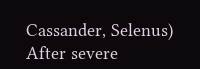Cassander, Selenus)  After severe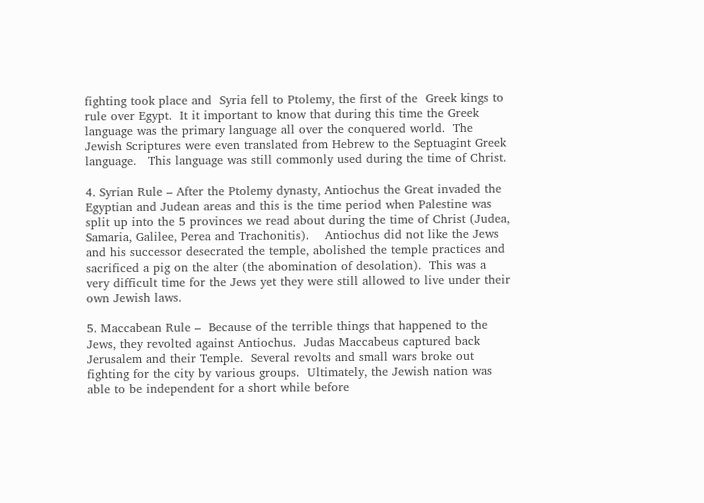fighting took place and  Syria fell to Ptolemy, the first of the  Greek kings to rule over Egypt.  It it important to know that during this time the Greek language was the primary language all over the conquered world.  The Jewish Scriptures were even translated from Hebrew to the Septuagint Greek language.   This language was still commonly used during the time of Christ.

4. Syrian Rule – After the Ptolemy dynasty, Antiochus the Great invaded the Egyptian and Judean areas and this is the time period when Palestine was split up into the 5 provinces we read about during the time of Christ (Judea, Samaria, Galilee, Perea and Trachonitis).    Antiochus did not like the Jews and his successor desecrated the temple, abolished the temple practices and sacrificed a pig on the alter (the abomination of desolation).  This was a very difficult time for the Jews yet they were still allowed to live under their own Jewish laws.

5. Maccabean Rule –  Because of the terrible things that happened to the Jews, they revolted against Antiochus.  Judas Maccabeus captured back Jerusalem and their Temple.  Several revolts and small wars broke out fighting for the city by various groups.  Ultimately, the Jewish nation was able to be independent for a short while before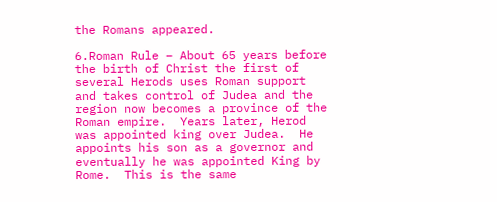the Romans appeared.

6.Roman Rule – About 65 years before the birth of Christ the first of several Herods uses Roman support and takes control of Judea and the region now becomes a province of the Roman empire.  Years later, Herod was appointed king over Judea.  He appoints his son as a governor and eventually he was appointed King by Rome.  This is the same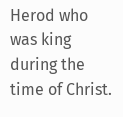Herod who was king during the time of Christ.